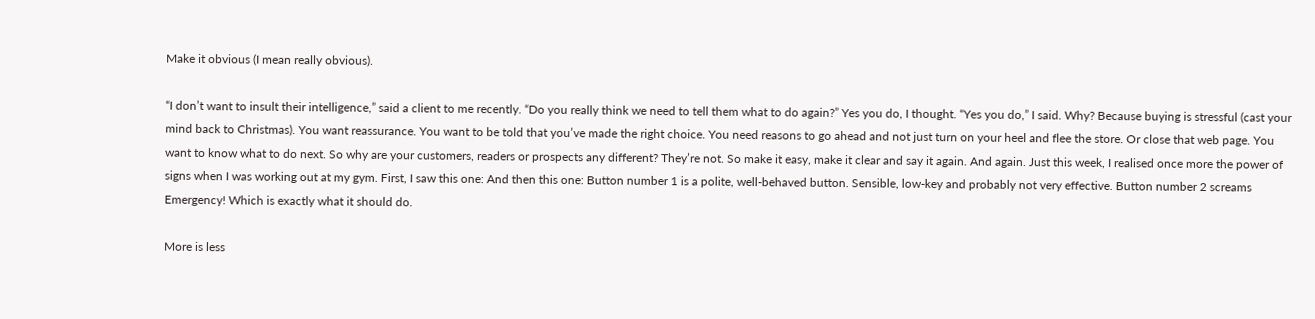Make it obvious (I mean really obvious).

“I don’t want to insult their intelligence,” said a client to me recently. “Do you really think we need to tell them what to do again?” Yes you do, I thought. “Yes you do,” I said. Why? Because buying is stressful (cast your mind back to Christmas). You want reassurance. You want to be told that you’ve made the right choice. You need reasons to go ahead and not just turn on your heel and flee the store. Or close that web page. You want to know what to do next. So why are your customers, readers or prospects any different? They’re not. So make it easy, make it clear and say it again. And again. Just this week, I realised once more the power of signs when I was working out at my gym. First, I saw this one: And then this one: Button number 1 is a polite, well-behaved button. Sensible, low-key and probably not very effective. Button number 2 screams Emergency! Which is exactly what it should do.

More is less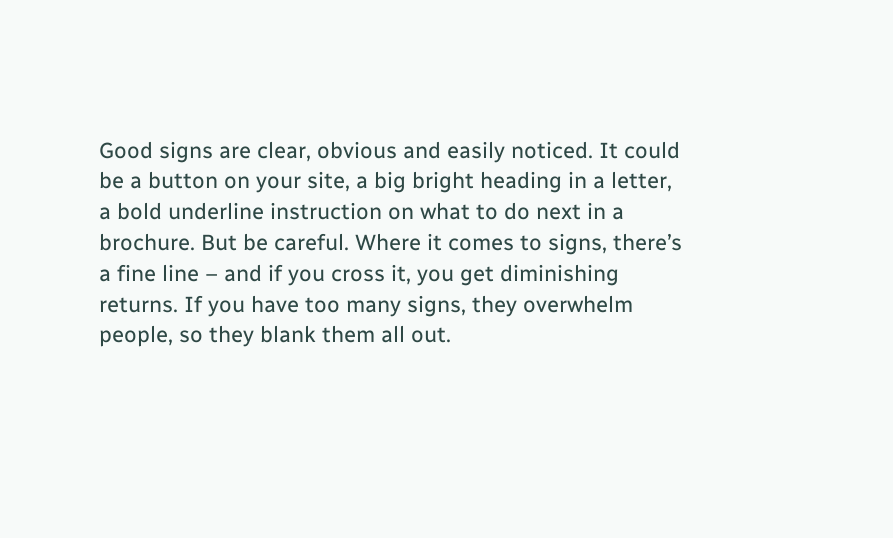Good signs are clear, obvious and easily noticed. It could be a button on your site, a big bright heading in a letter, a bold underline instruction on what to do next in a brochure. But be careful. Where it comes to signs, there’s a fine line – and if you cross it, you get diminishing returns. If you have too many signs, they overwhelm people, so they blank them all out.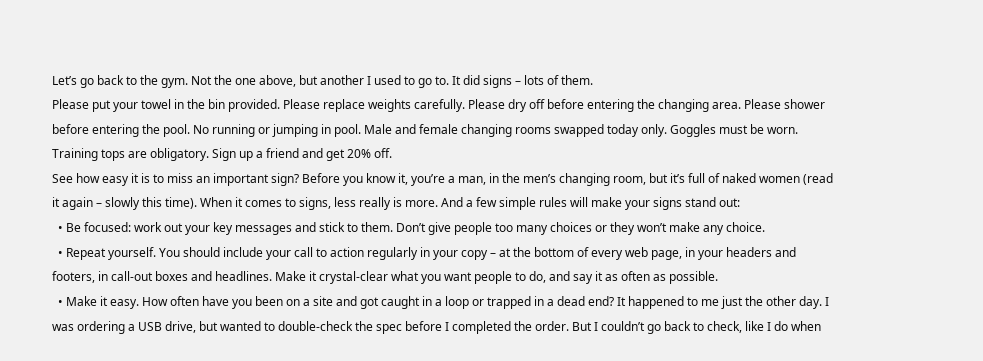Let’s go back to the gym. Not the one above, but another I used to go to. It did signs – lots of them.
Please put your towel in the bin provided. Please replace weights carefully. Please dry off before entering the changing area. Please shower before entering the pool. No running or jumping in pool. Male and female changing rooms swapped today only. Goggles must be worn. Training tops are obligatory. Sign up a friend and get 20% off.
See how easy it is to miss an important sign? Before you know it, you’re a man, in the men’s changing room, but it’s full of naked women (read it again – slowly this time). When it comes to signs, less really is more. And a few simple rules will make your signs stand out:
  • Be focused: work out your key messages and stick to them. Don’t give people too many choices or they won’t make any choice.
  • Repeat yourself. You should include your call to action regularly in your copy – at the bottom of every web page, in your headers and footers, in call-out boxes and headlines. Make it crystal-clear what you want people to do, and say it as often as possible.
  • Make it easy. How often have you been on a site and got caught in a loop or trapped in a dead end? It happened to me just the other day. I was ordering a USB drive, but wanted to double-check the spec before I completed the order. But I couldn’t go back to check, like I do when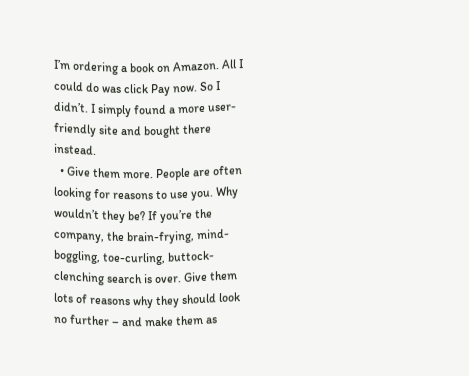I’m ordering a book on Amazon. All I could do was click Pay now. So I didn’t. I simply found a more user-friendly site and bought there instead.
  • Give them more. People are often looking for reasons to use you. Why wouldn’t they be? If you’re the company, the brain-frying, mind-boggling, toe-curling, buttock-clenching search is over. Give them lots of reasons why they should look no further – and make them as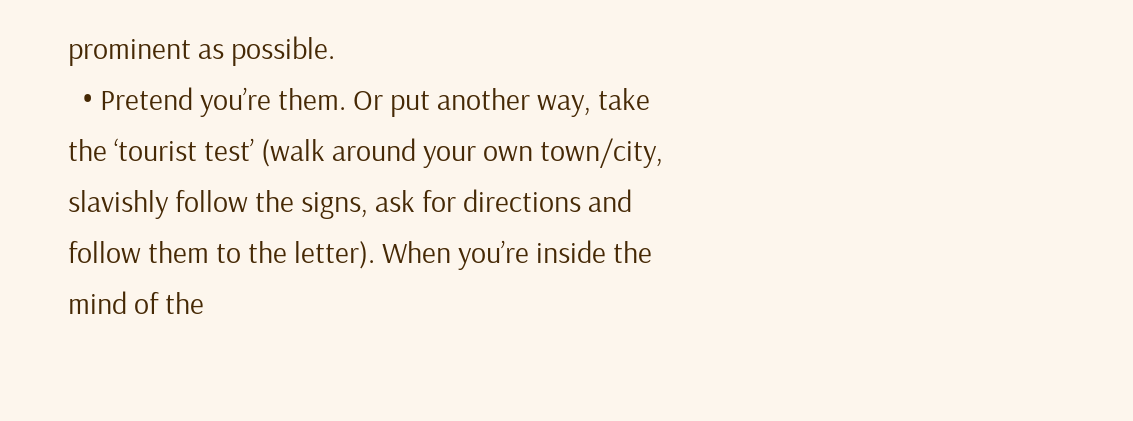prominent as possible.
  • Pretend you’re them. Or put another way, take the ‘tourist test’ (walk around your own town/city, slavishly follow the signs, ask for directions and follow them to the letter). When you’re inside the mind of the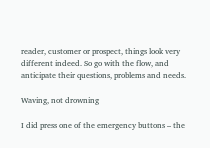reader, customer or prospect, things look very different indeed. So go with the flow, and anticipate their questions, problems and needs.

Waving, not drowning

I did press one of the emergency buttons – the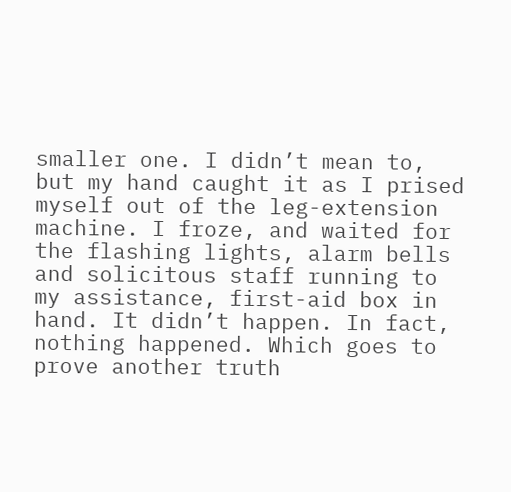smaller one. I didn’t mean to, but my hand caught it as I prised myself out of the leg-extension machine. I froze, and waited for the flashing lights, alarm bells and solicitous staff running to my assistance, first-aid box in hand. It didn’t happen. In fact, nothing happened. Which goes to prove another truth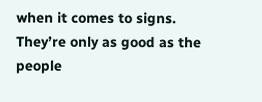when it comes to signs. They’re only as good as the people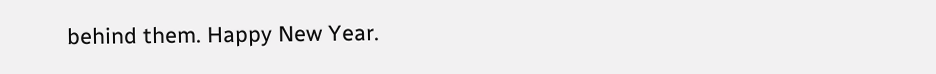behind them. Happy New Year.